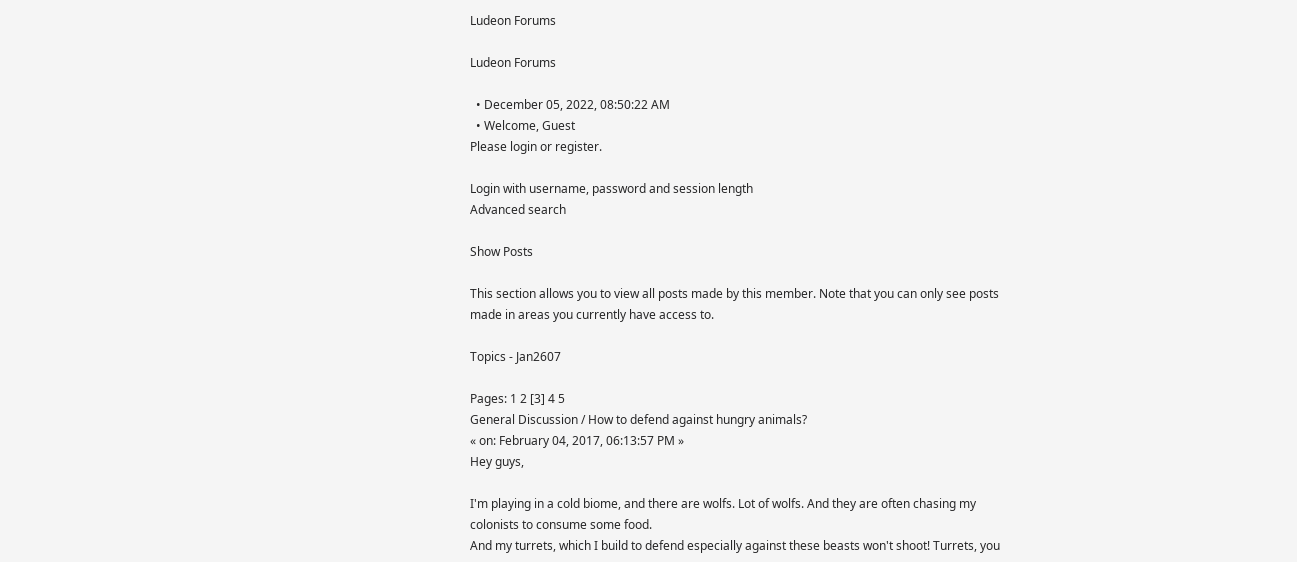Ludeon Forums

Ludeon Forums

  • December 05, 2022, 08:50:22 AM
  • Welcome, Guest
Please login or register.

Login with username, password and session length
Advanced search

Show Posts

This section allows you to view all posts made by this member. Note that you can only see posts made in areas you currently have access to.

Topics - Jan2607

Pages: 1 2 [3] 4 5
General Discussion / How to defend against hungry animals?
« on: February 04, 2017, 06:13:57 PM »
Hey guys,

I'm playing in a cold biome, and there are wolfs. Lot of wolfs. And they are often chasing my colonists to consume some food.
And my turrets, which I build to defend especially against these beasts won't shoot! Turrets, you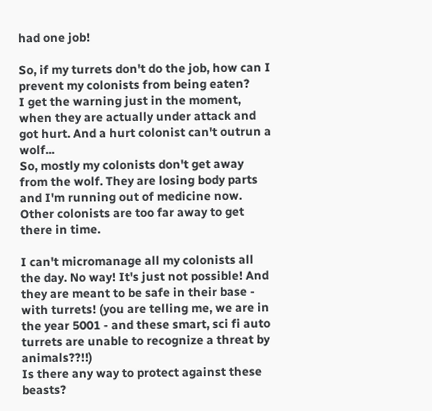had one job!

So, if my turrets don't do the job, how can I prevent my colonists from being eaten?
I get the warning just in the moment, when they are actually under attack and got hurt. And a hurt colonist can't outrun a wolf...
So, mostly my colonists don't get away from the wolf. They are losing body parts and I'm running out of medicine now.
Other colonists are too far away to get there in time.

I can't micromanage all my colonists all the day. No way! It's just not possible! And they are meant to be safe in their base - with turrets! (you are telling me, we are in the year 5001 - and these smart, sci fi auto turrets are unable to recognize a threat by animals??!!)
Is there any way to protect against these beasts?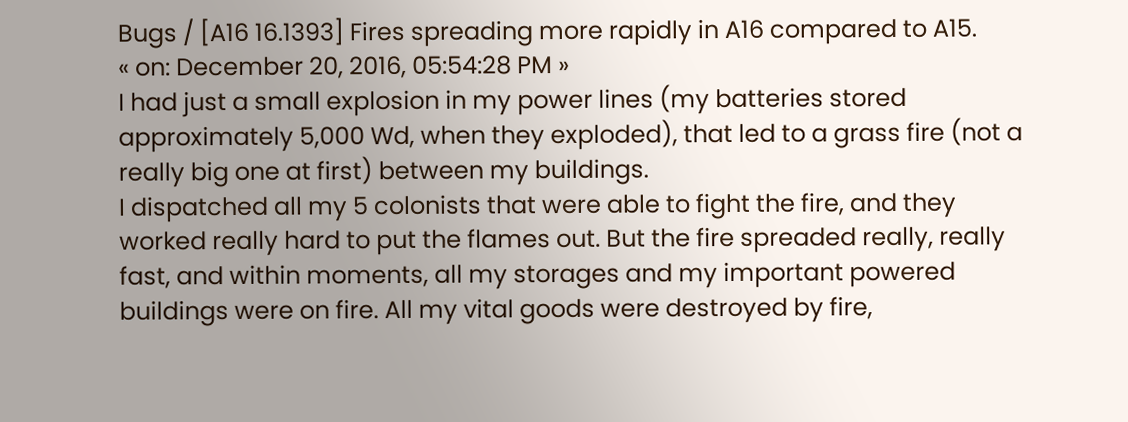Bugs / [A16 16.1393] Fires spreading more rapidly in A16 compared to A15.
« on: December 20, 2016, 05:54:28 PM »
I had just a small explosion in my power lines (my batteries stored approximately 5,000 Wd, when they exploded), that led to a grass fire (not a really big one at first) between my buildings.
I dispatched all my 5 colonists that were able to fight the fire, and they worked really hard to put the flames out. But the fire spreaded really, really fast, and within moments, all my storages and my important powered buildings were on fire. All my vital goods were destroyed by fire,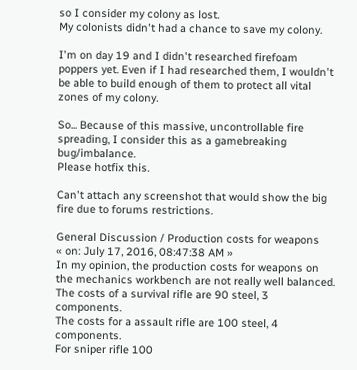so I consider my colony as lost.
My colonists didn't had a chance to save my colony.

I'm on day 19 and I didn't researched firefoam poppers yet. Even if I had researched them, I wouldn't be able to build enough of them to protect all vital zones of my colony.

So... Because of this massive, uncontrollable fire spreading, I consider this as a gamebreaking bug/imbalance.
Please hotfix this.

Can't attach any screenshot that would show the big fire due to forums restrictions.

General Discussion / Production costs for weapons
« on: July 17, 2016, 08:47:38 AM »
In my opinion, the production costs for weapons on the mechanics workbench are not really well balanced.
The costs of a survival rifle are 90 steel, 3 components.
The costs for a assault rifle are 100 steel, 4 components.
For sniper rifle 100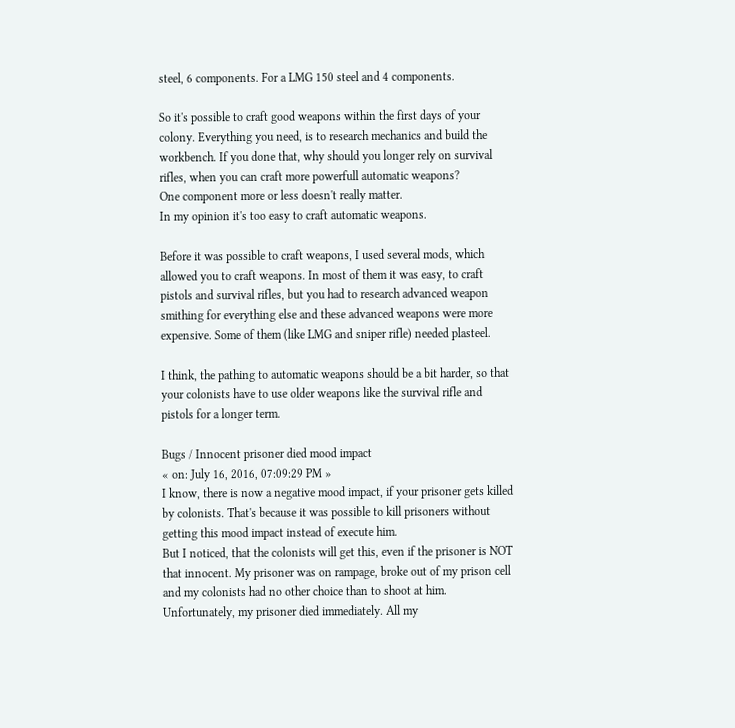steel, 6 components. For a LMG 150 steel and 4 components.

So it's possible to craft good weapons within the first days of your colony. Everything you need, is to research mechanics and build the workbench. If you done that, why should you longer rely on survival rifles, when you can craft more powerfull automatic weapons?
One component more or less doesn't really matter.
In my opinion it's too easy to craft automatic weapons.

Before it was possible to craft weapons, I used several mods, which allowed you to craft weapons. In most of them it was easy, to craft pistols and survival rifles, but you had to research advanced weapon smithing for everything else and these advanced weapons were more expensive. Some of them (like LMG and sniper rifle) needed plasteel.

I think, the pathing to automatic weapons should be a bit harder, so that your colonists have to use older weapons like the survival rifle and pistols for a longer term.

Bugs / Innocent prisoner died mood impact
« on: July 16, 2016, 07:09:29 PM »
I know, there is now a negative mood impact, if your prisoner gets killed by colonists. That's because it was possible to kill prisoners without getting this mood impact instead of execute him.
But I noticed, that the colonists will get this, even if the prisoner is NOT that innocent. My prisoner was on rampage, broke out of my prison cell and my colonists had no other choice than to shoot at him. Unfortunately, my prisoner died immediately. All my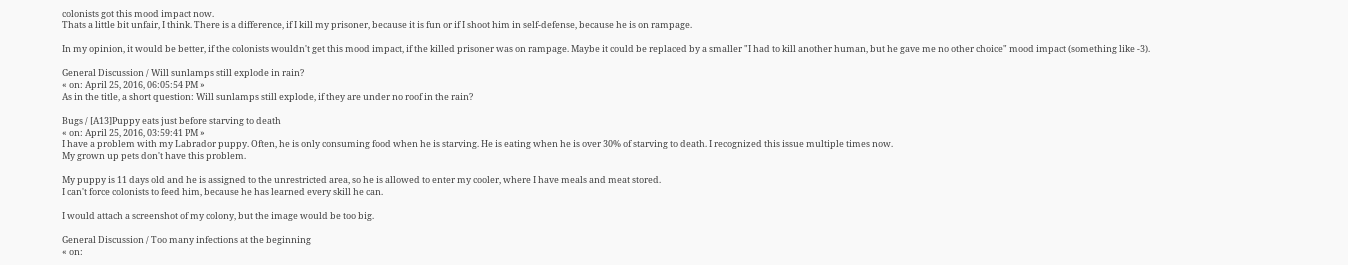colonists got this mood impact now.
Thats a little bit unfair, I think. There is a difference, if I kill my prisoner, because it is fun or if I shoot him in self-defense, because he is on rampage.

In my opinion, it would be better, if the colonists wouldn't get this mood impact, if the killed prisoner was on rampage. Maybe it could be replaced by a smaller "I had to kill another human, but he gave me no other choice" mood impact (something like -3).

General Discussion / Will sunlamps still explode in rain?
« on: April 25, 2016, 06:05:54 PM »
As in the title, a short question: Will sunlamps still explode, if they are under no roof in the rain?

Bugs / [A13]Puppy eats just before starving to death
« on: April 25, 2016, 03:59:41 PM »
I have a problem with my Labrador puppy. Often, he is only consuming food when he is starving. He is eating when he is over 30% of starving to death. I recognized this issue multiple times now.
My grown up pets don't have this problem.

My puppy is 11 days old and he is assigned to the unrestricted area, so he is allowed to enter my cooler, where I have meals and meat stored.
I can't force colonists to feed him, because he has learned every skill he can.

I would attach a screenshot of my colony, but the image would be too big.

General Discussion / Too many infections at the beginning
« on: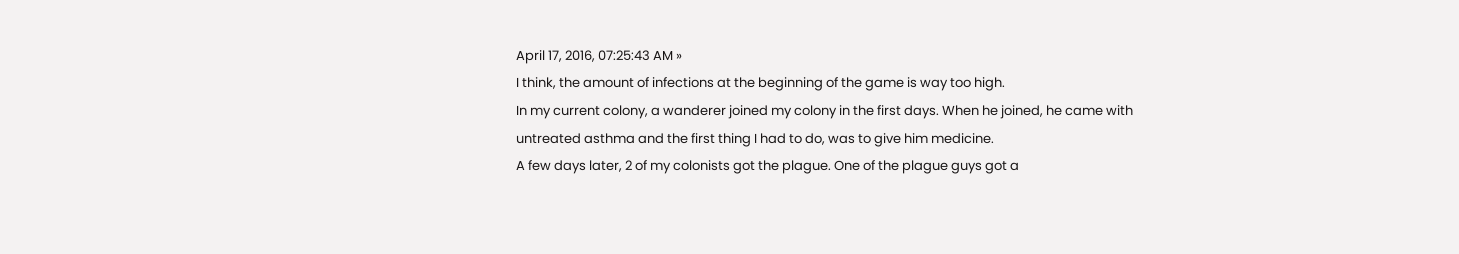April 17, 2016, 07:25:43 AM »
I think, the amount of infections at the beginning of the game is way too high.
In my current colony, a wanderer joined my colony in the first days. When he joined, he came with untreated asthma and the first thing I had to do, was to give him medicine.
A few days later, 2 of my colonists got the plague. One of the plague guys got a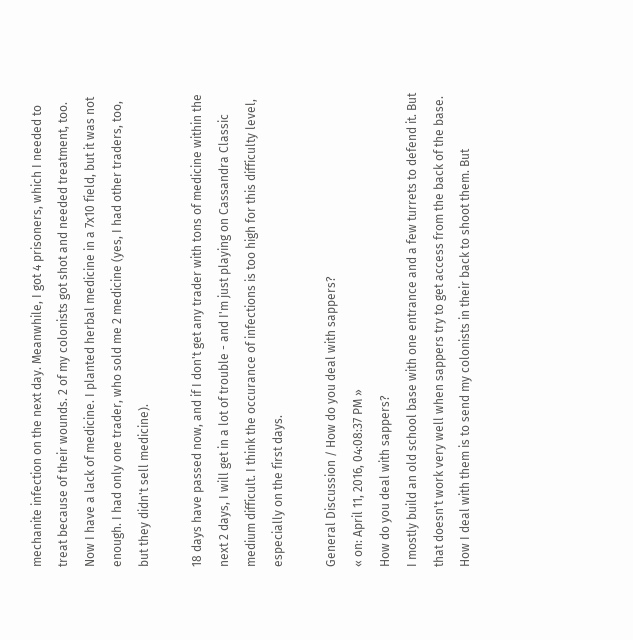mechanite infection on the next day. Meanwhile, I got 4 prisoners, which I needed to treat because of their wounds. 2 of my colonists got shot and needed treatment, too.
Now I have a lack of medicine. I planted herbal medicine in a 7x10 field, but it was not enough. I had only one trader, who sold me 2 medicine (yes, I had other traders, too, but they didn't sell medicine).

18 days have passed now, and if I don't get any trader with tons of medicine within the next 2 days, I will get in a lot of trouble - and I'm just playing on Cassandra Classic medium difficult. I think the occurance of infections is too high for this difficulty level, especially on the first days.

General Discussion / How do you deal with sappers?
« on: April 11, 2016, 04:08:37 PM »
How do you deal with sappers?
I mostly build an old school base with one entrance and a few turrets to defend it. But that doesn't work very well when sappers try to get access from the back of the base.
How I deal with them is to send my colonists in their back to shoot them. But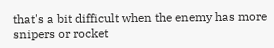that's a bit difficult when the enemy has more snipers or rocket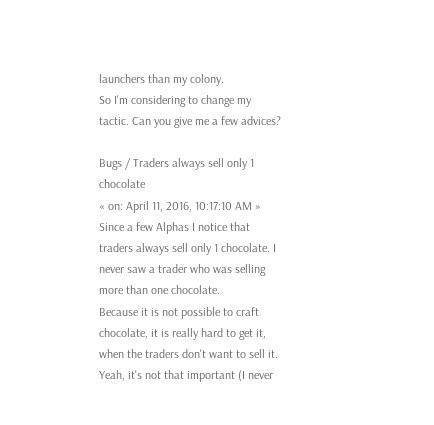launchers than my colony.
So I'm considering to change my tactic. Can you give me a few advices?

Bugs / Traders always sell only 1 chocolate
« on: April 11, 2016, 10:17:10 AM »
Since a few Alphas I notice that traders always sell only 1 chocolate. I never saw a trader who was selling more than one chocolate.
Because it is not possible to craft chocolate, it is really hard to get it, when the traders don't want to sell it. Yeah, it's not that important (I never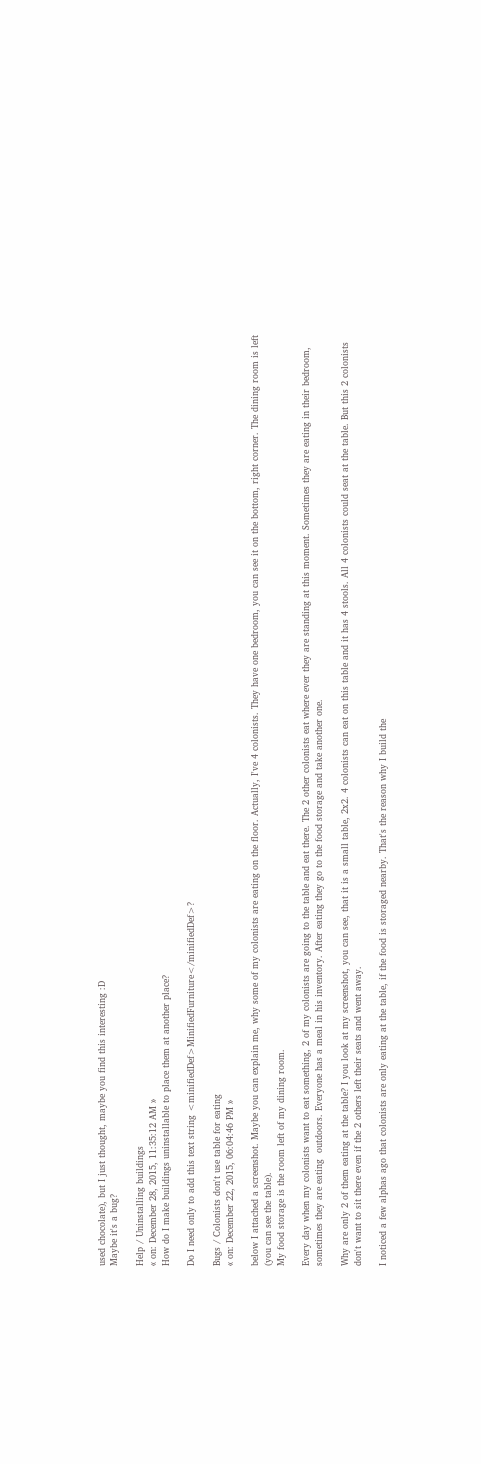used chocolate), but I just thought, maybe you find this interesting :D
Maybe it's a bug?

Help / Uninstalling buildings
« on: December 28, 2015, 11:35:12 AM »
How do I make buildings uninstallable to place them at another place?

Do I need only to add this text string <minifiedDef>MinifiedFurniture</minifiedDef>?

Bugs / Colonists don't use table for eating
« on: December 22, 2015, 06:04:46 PM »

below I attached a screenshot. Maybe you can explain me, why some of my colonists are eating on the floor. Actually, I've 4 colonists. They have one bedroom, you can see it on the bottom, right corner. The dining room is left (you can see the table).
My food storage is the room left of my dining room.

Every day when my colonists want to eat something, 2 of my colonists are going to the table and eat there. The 2 other colonists eat where ever they are standing at this moment. Sometimes they are eating in their bedroom, sometimes they are eating  outdoors. Everyone has a meal in his inventory. After eating they go to the food storage and take another one.

Why are only 2 of them eating at the table? I you look at my screenshot, you can see, that it is a small table, 2x2. 4 colonists can eat on this table and it has 4 stools. All 4 colonists could seat at the table. But this 2 colonists don't want to sit there even if the 2 others left their seats and went away.

I noticed a few alphas ago that colonists are only eating at the table, if the food is storaged nearby. That's the reason why I build the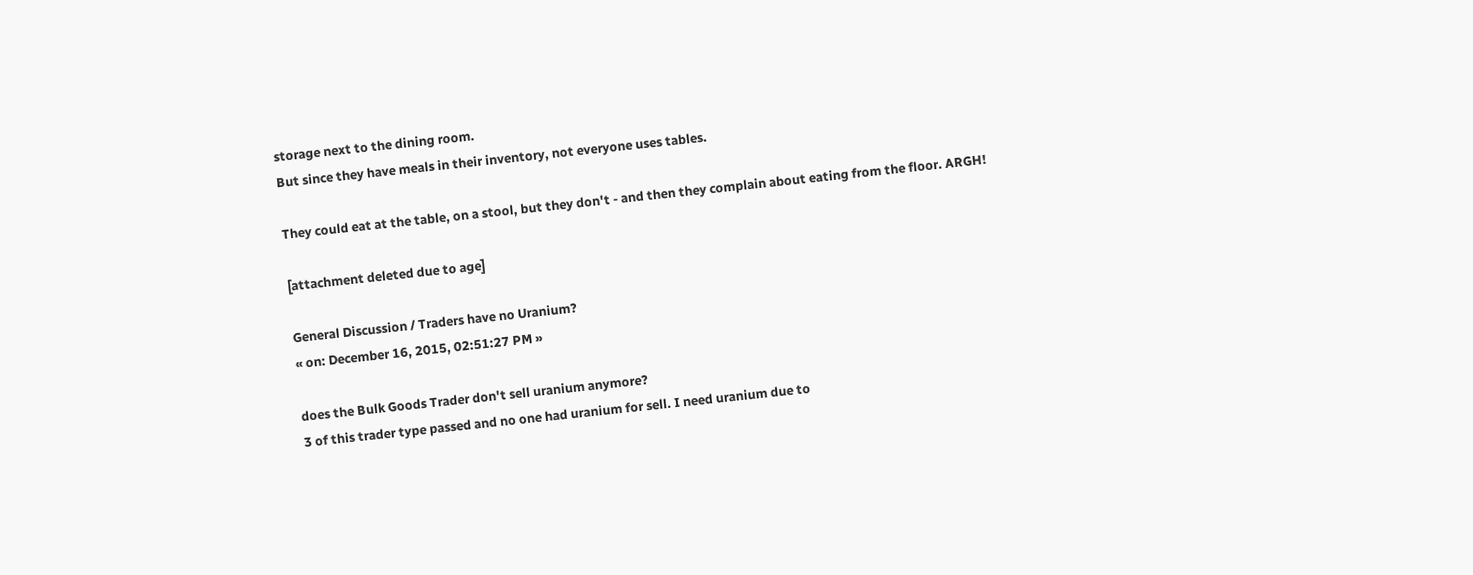storage next to the dining room.
But since they have meals in their inventory, not everyone uses tables.

They could eat at the table, on a stool, but they don't - and then they complain about eating from the floor. ARGH!

[attachment deleted due to age]

General Discussion / Traders have no Uranium?
« on: December 16, 2015, 02:51:27 PM »

does the Bulk Goods Trader don't sell uranium anymore?
3 of this trader type passed and no one had uranium for sell. I need uranium due to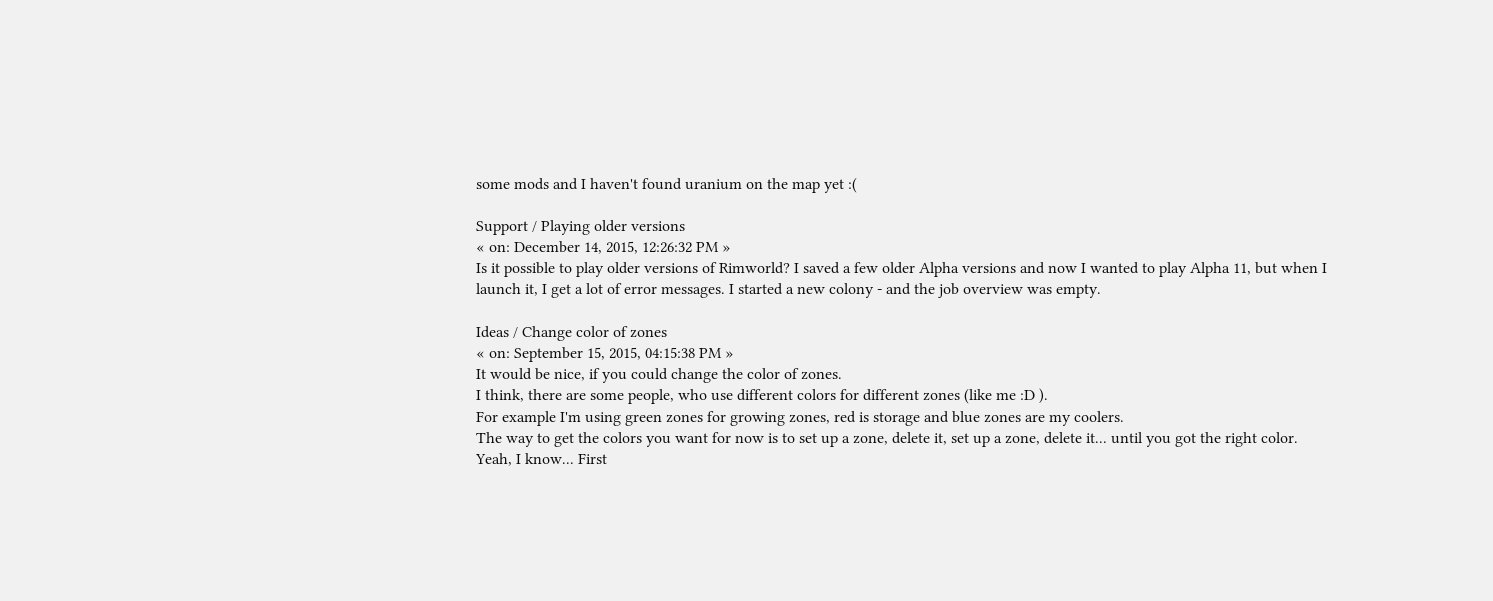some mods and I haven't found uranium on the map yet :(

Support / Playing older versions
« on: December 14, 2015, 12:26:32 PM »
Is it possible to play older versions of Rimworld? I saved a few older Alpha versions and now I wanted to play Alpha 11, but when I launch it, I get a lot of error messages. I started a new colony - and the job overview was empty.

Ideas / Change color of zones
« on: September 15, 2015, 04:15:38 PM »
It would be nice, if you could change the color of zones.
I think, there are some people, who use different colors for different zones (like me :D ).
For example I'm using green zones for growing zones, red is storage and blue zones are my coolers.
The way to get the colors you want for now is to set up a zone, delete it, set up a zone, delete it... until you got the right color.
Yeah, I know... First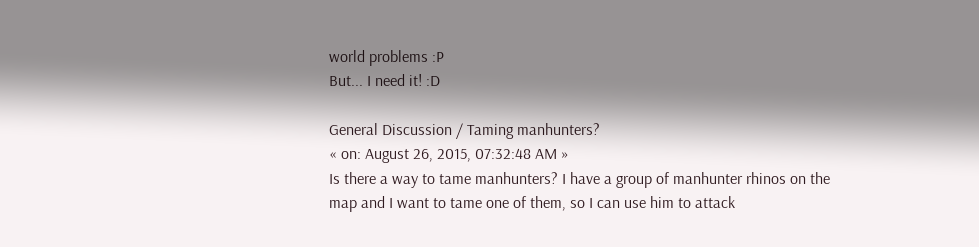world problems :P
But... I need it! :D

General Discussion / Taming manhunters?
« on: August 26, 2015, 07:32:48 AM »
Is there a way to tame manhunters? I have a group of manhunter rhinos on the map and I want to tame one of them, so I can use him to attack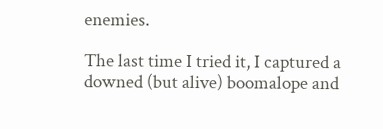enemies.

The last time I tried it, I captured a downed (but alive) boomalope and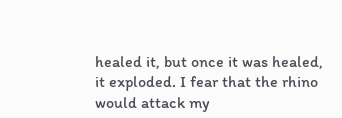healed it, but once it was healed, it exploded. I fear that the rhino would attack my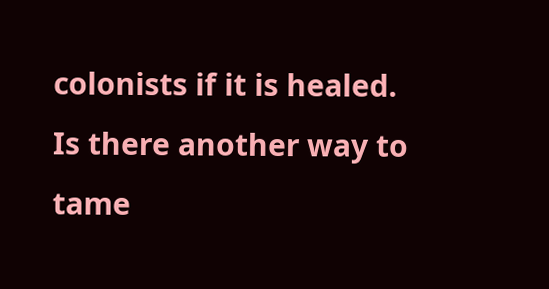colonists if it is healed.
Is there another way to tame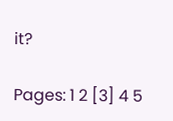it?

Pages: 1 2 [3] 4 5